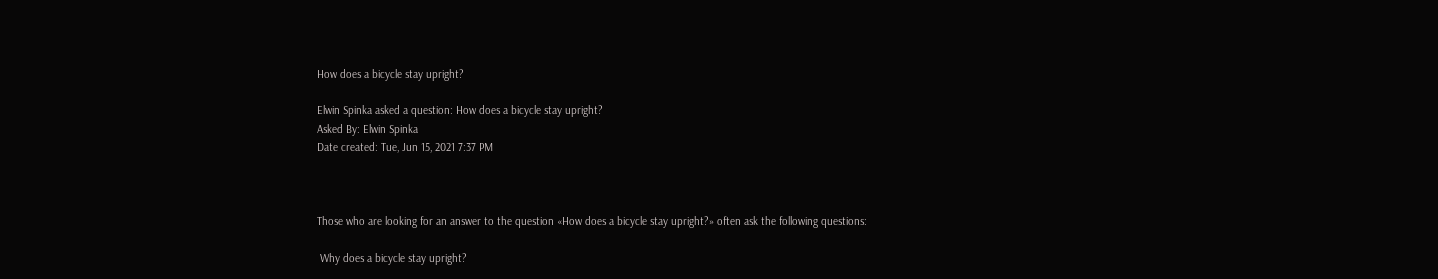How does a bicycle stay upright?

Elwin Spinka asked a question: How does a bicycle stay upright?
Asked By: Elwin Spinka
Date created: Tue, Jun 15, 2021 7:37 PM



Those who are looking for an answer to the question «How does a bicycle stay upright?» often ask the following questions:

 Why does a bicycle stay upright?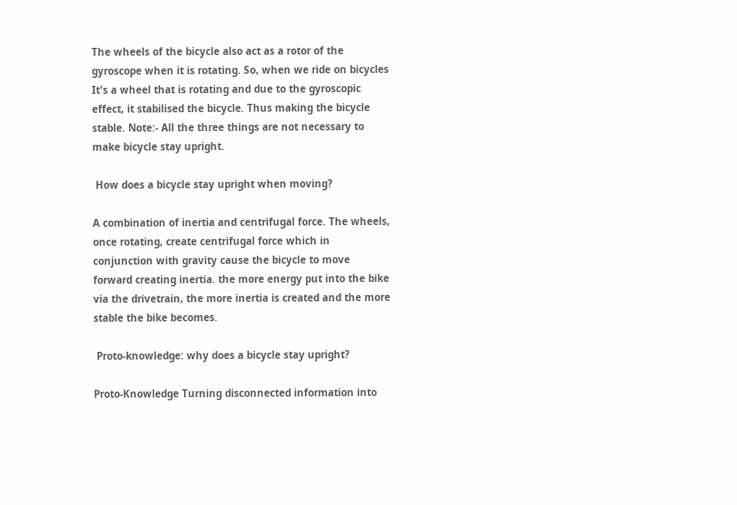The wheels of the bicycle also act as a rotor of the gyroscope when it is rotating. So, when we ride on bicycles It's a wheel that is rotating and due to the gyroscopic effect, it stabilised the bicycle. Thus making the bicycle stable. Note:- All the three things are not necessary to make bicycle stay upright.

 How does a bicycle stay upright when moving?

A combination of inertia and centrifugal force. The wheels, once rotating, create centrifugal force which in conjunction with gravity cause the bicycle to move forward creating inertia. the more energy put into the bike via the drivetrain, the more inertia is created and the more stable the bike becomes.

 Proto-knowledge: why does a bicycle stay upright?

Proto-Knowledge Turning disconnected information into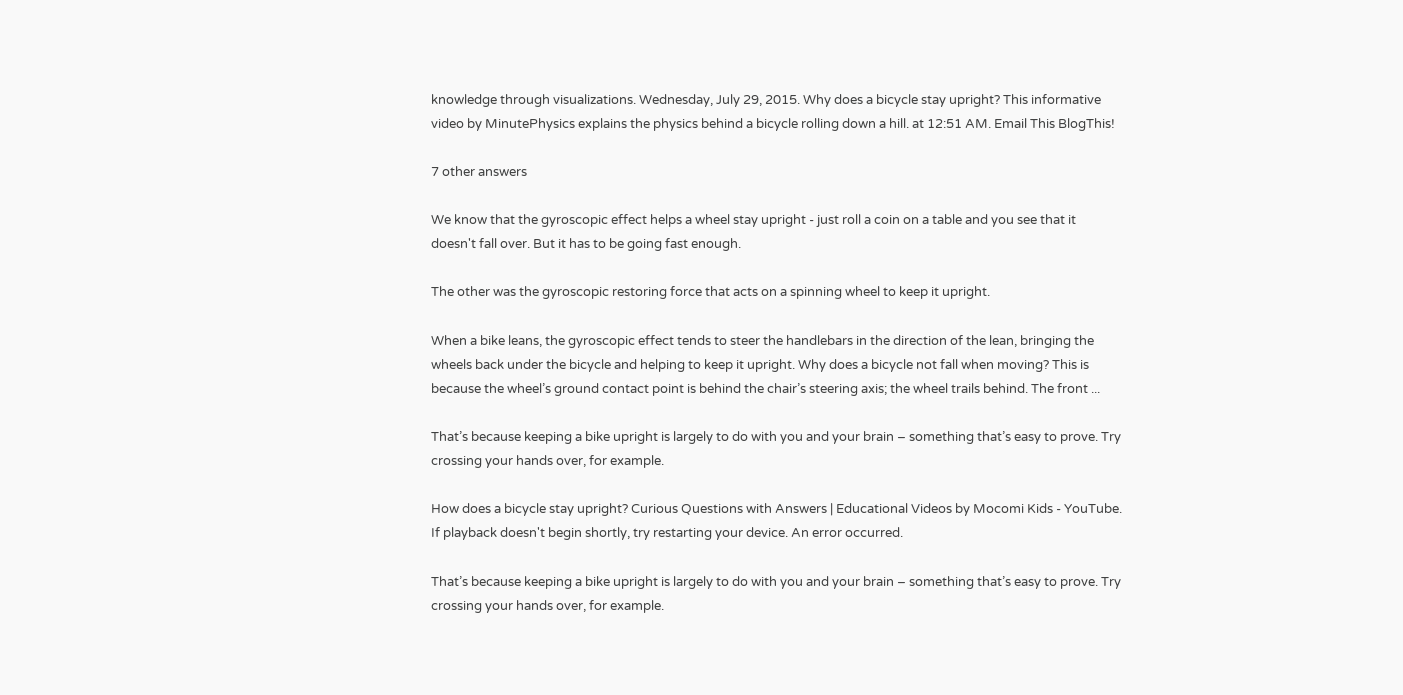knowledge through visualizations. Wednesday, July 29, 2015. Why does a bicycle stay upright? This informative video by MinutePhysics explains the physics behind a bicycle rolling down a hill. at 12:51 AM. Email This BlogThis!

7 other answers

We know that the gyroscopic effect helps a wheel stay upright - just roll a coin on a table and you see that it doesn't fall over. But it has to be going fast enough.

The other was the gyroscopic restoring force that acts on a spinning wheel to keep it upright.

When a bike leans, the gyroscopic effect tends to steer the handlebars in the direction of the lean, bringing the wheels back under the bicycle and helping to keep it upright. Why does a bicycle not fall when moving? This is because the wheel’s ground contact point is behind the chair’s steering axis; the wheel trails behind. The front ...

That’s because keeping a bike upright is largely to do with you and your brain – something that’s easy to prove. Try crossing your hands over, for example.

How does a bicycle stay upright? Curious Questions with Answers | Educational Videos by Mocomi Kids - YouTube. If playback doesn't begin shortly, try restarting your device. An error occurred.

That’s because keeping a bike upright is largely to do with you and your brain – something that’s easy to prove. Try crossing your hands over, for example.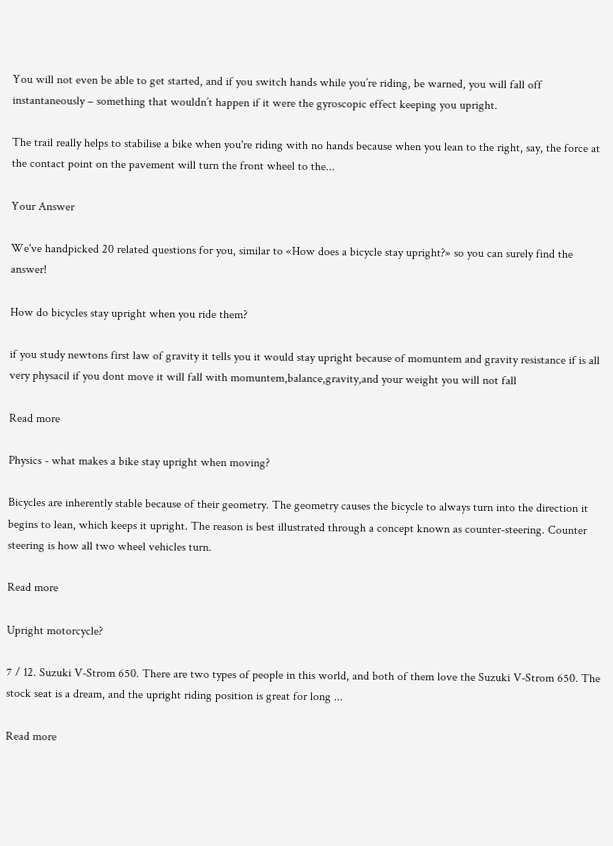You will not even be able to get started, and if you switch hands while you’re riding, be warned, you will fall off instantaneously – something that wouldn’t happen if it were the gyroscopic effect keeping you upright.

The trail really helps to stabilise a bike when you're riding with no hands because when you lean to the right, say, the force at the contact point on the pavement will turn the front wheel to the...

Your Answer

We've handpicked 20 related questions for you, similar to «How does a bicycle stay upright?» so you can surely find the answer!

How do bicycles stay upright when you ride them?

if you study newtons first law of gravity it tells you it would stay upright because of momuntem and gravity resistance if is all very physacil if you dont move it will fall with momuntem,balance,gravity,and your weight you will not fall

Read more

Physics - what makes a bike stay upright when moving?

Bicycles are inherently stable because of their geometry. The geometry causes the bicycle to always turn into the direction it begins to lean, which keeps it upright. The reason is best illustrated through a concept known as counter-steering. Counter steering is how all two wheel vehicles turn.

Read more

Upright motorcycle?

7 / 12. Suzuki V-Strom 650. There are two types of people in this world, and both of them love the Suzuki V-Strom 650. The stock seat is a dream, and the upright riding position is great for long ...

Read more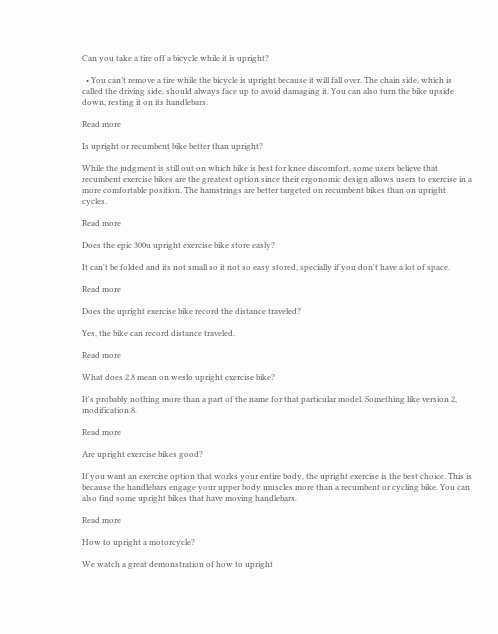Can you take a tire off a bicycle while it is upright?

  • You can’t remove a tire while the bicycle is upright because it will fall over. The chain side, which is called the driving side, should always face up to avoid damaging it. You can also turn the bike upside down, resting it on its handlebars.

Read more

Is upright or recumbent bike better than upright?

While the judgment is still out on which bike is best for knee discomfort, some users believe that recumbent exercise bikes are the greatest option since their ergonomic design allows users to exercise in a more comfortable position. The hamstrings are better targeted on recumbent bikes than on upright cycles.

Read more

Does the epic 300u upright exercise bike store easly?

It can't be folded and its not small so it not so easy stored, specially if you don't have a lot of space.

Read more

Does the upright exercise bike record the distance traveled?

Yes, the bike can record distance traveled.

Read more

What does 2.8 mean on weslo upright exercise bike?

It's probably nothing more than a part of the name for that particular model. Something like version 2, modification 8.

Read more

Are upright exercise bikes good?

If you want an exercise option that works your entire body, the upright exercise is the best choice. This is because the handlebars engage your upper body muscles more than a recumbent or cycling bike. You can also find some upright bikes that have moving handlebars.

Read more

How to upright a motorcycle?

We watch a great demonstration of how to upright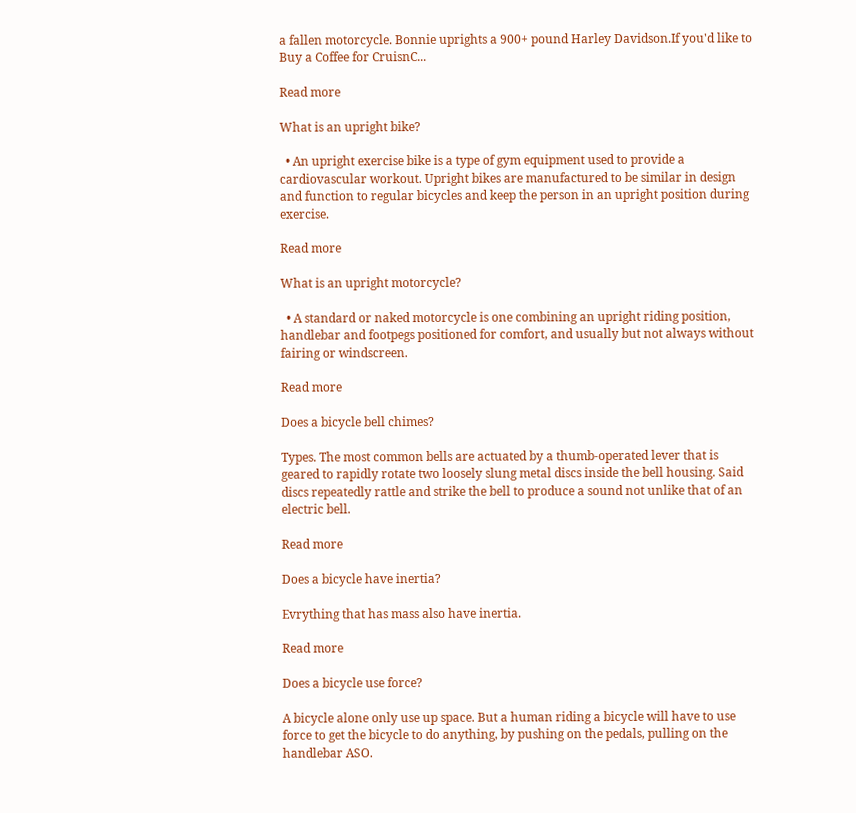a fallen motorcycle. Bonnie uprights a 900+ pound Harley Davidson.If you'd like to Buy a Coffee for CruisnC...

Read more

What is an upright bike?

  • An upright exercise bike is a type of gym equipment used to provide a cardiovascular workout. Upright bikes are manufactured to be similar in design and function to regular bicycles and keep the person in an upright position during exercise.

Read more

What is an upright motorcycle?

  • A standard or naked motorcycle is one combining an upright riding position, handlebar and footpegs positioned for comfort, and usually but not always without fairing or windscreen.

Read more

Does a bicycle bell chimes?

Types. The most common bells are actuated by a thumb-operated lever that is geared to rapidly rotate two loosely slung metal discs inside the bell housing. Said discs repeatedly rattle and strike the bell to produce a sound not unlike that of an electric bell.

Read more

Does a bicycle have inertia?

Evrything that has mass also have inertia.

Read more

Does a bicycle use force?

A bicycle alone only use up space. But a human riding a bicycle will have to use force to get the bicycle to do anything, by pushing on the pedals, pulling on the handlebar ASO.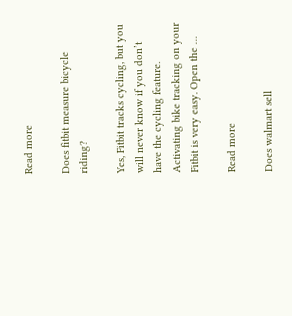Read more

Does fitbit measure bicycle riding?

Yes, Fitbit tracks cycling, but you will never know if you don’t have the cycling feature. Activating bike tracking on your Fitbit is very easy. Open the …

Read more

Does walmart sell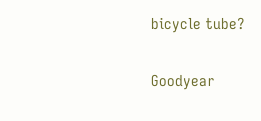bicycle tube?

Goodyear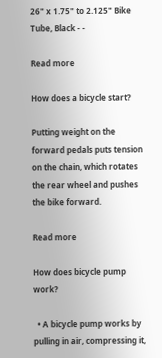26" x 1.75" to 2.125" Bike Tube, Black - -

Read more

How does a bicycle start?

Putting weight on the forward pedals puts tension on the chain, which rotates the rear wheel and pushes the bike forward.

Read more

How does bicycle pump work?

  • A bicycle pump works by pulling in air, compressing it,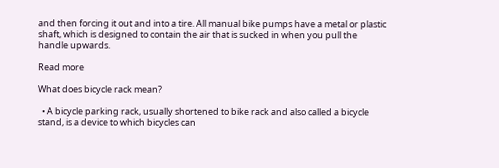and then forcing it out and into a tire. All manual bike pumps have a metal or plastic shaft, which is designed to contain the air that is sucked in when you pull the handle upwards.

Read more

What does bicycle rack mean?

  • A bicycle parking rack, usually shortened to bike rack and also called a bicycle stand, is a device to which bicycles can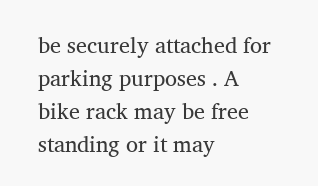be securely attached for parking purposes . A bike rack may be free standing or it may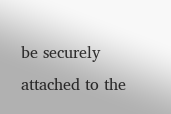be securely attached to the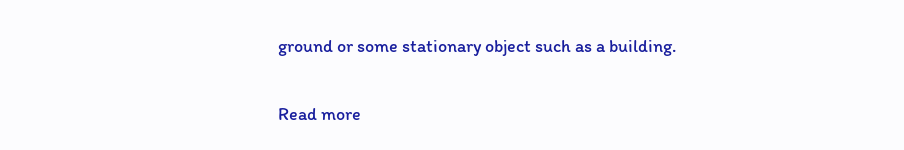ground or some stationary object such as a building.

Read more